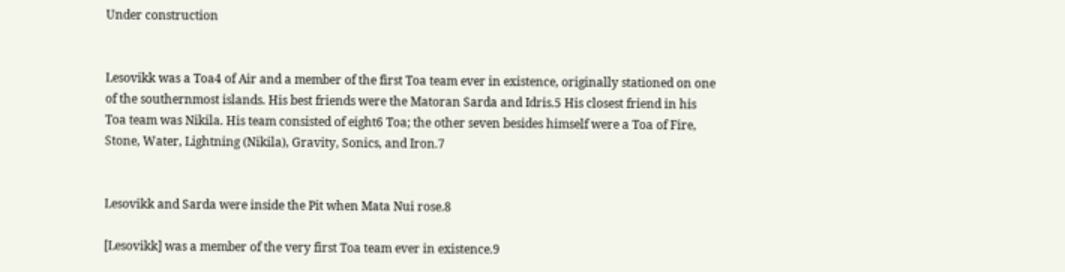Under construction


Lesovikk was a Toa4 of Air and a member of the first Toa team ever in existence, originally stationed on one of the southernmost islands. His best friends were the Matoran Sarda and Idris.5 His closest friend in his Toa team was Nikila. His team consisted of eight6 Toa; the other seven besides himself were a Toa of Fire, Stone, Water, Lightning (Nikila), Gravity, Sonics, and Iron.7


Lesovikk and Sarda were inside the Pit when Mata Nui rose.8

[Lesovikk] was a member of the very first Toa team ever in existence.9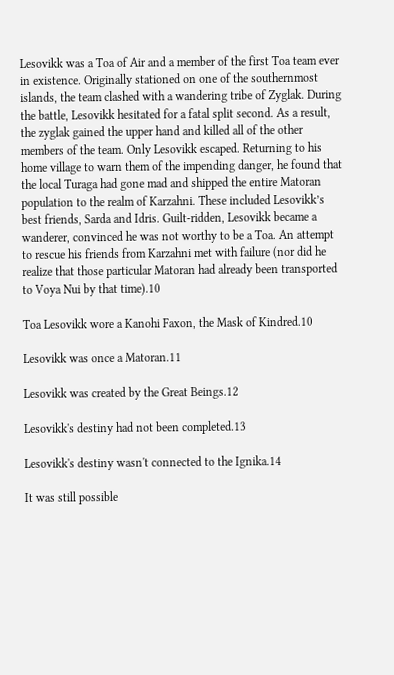Lesovikk was a Toa of Air and a member of the first Toa team ever in existence. Originally stationed on one of the southernmost islands, the team clashed with a wandering tribe of Zyglak. During the battle, Lesovikk hesitated for a fatal split second. As a result, the zyglak gained the upper hand and killed all of the other members of the team. Only Lesovikk escaped. Returning to his home village to warn them of the impending danger, he found that the local Turaga had gone mad and shipped the entire Matoran population to the realm of Karzahni. These included Lesovikk’s best friends, Sarda and Idris. Guilt-ridden, Lesovikk became a wanderer, convinced he was not worthy to be a Toa. An attempt to rescue his friends from Karzahni met with failure (nor did he realize that those particular Matoran had already been transported to Voya Nui by that time).10

Toa Lesovikk wore a Kanohi Faxon, the Mask of Kindred.10

Lesovikk was once a Matoran.11

Lesovikk was created by the Great Beings.12

Lesovikk's destiny had not been completed.13

Lesovikk's destiny wasn't connected to the Ignika.14

It was still possible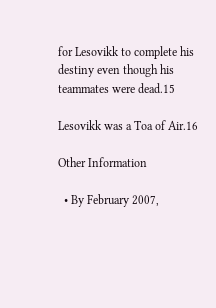for Lesovikk to complete his destiny even though his teammates were dead.15

Lesovikk was a Toa of Air.16

Other Information

  • By February 2007,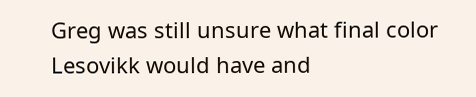Greg was still unsure what final color Lesovikk would have and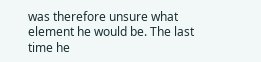was therefore unsure what element he would be. The last time he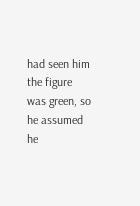had seen him the figure was green, so he assumed he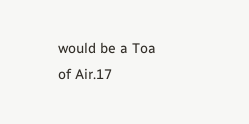would be a Toa of Air.17